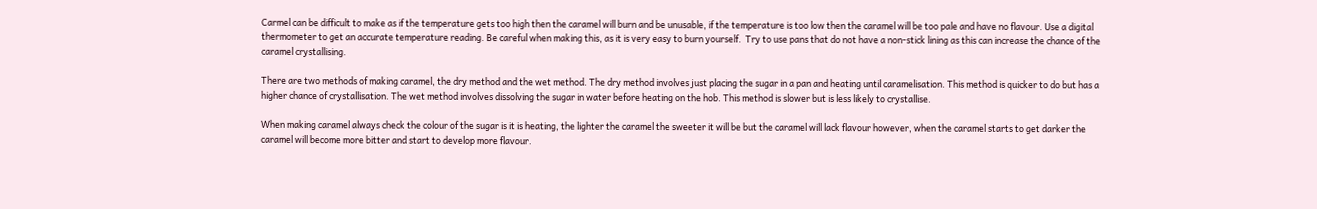Carmel can be difficult to make as if the temperature gets too high then the caramel will burn and be unusable, if the temperature is too low then the caramel will be too pale and have no flavour. Use a digital thermometer to get an accurate temperature reading. Be careful when making this, as it is very easy to burn yourself.  Try to use pans that do not have a non-stick lining as this can increase the chance of the caramel crystallising.

There are two methods of making caramel, the dry method and the wet method. The dry method involves just placing the sugar in a pan and heating until caramelisation. This method is quicker to do but has a higher chance of crystallisation. The wet method involves dissolving the sugar in water before heating on the hob. This method is slower but is less likely to crystallise.

When making caramel always check the colour of the sugar is it is heating, the lighter the caramel the sweeter it will be but the caramel will lack flavour however, when the caramel starts to get darker the caramel will become more bitter and start to develop more flavour.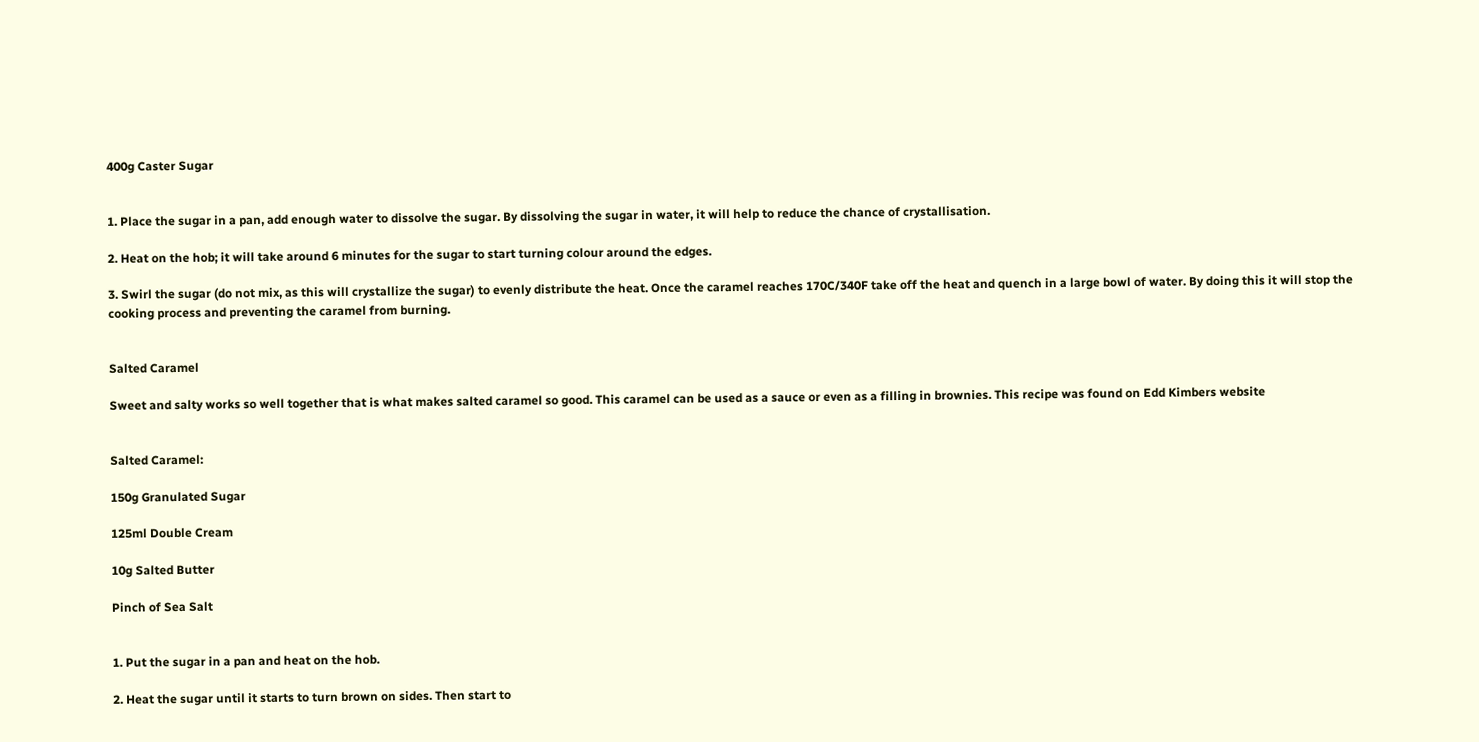400g Caster Sugar


1. Place the sugar in a pan, add enough water to dissolve the sugar. By dissolving the sugar in water, it will help to reduce the chance of crystallisation.

2. Heat on the hob; it will take around 6 minutes for the sugar to start turning colour around the edges.

3. Swirl the sugar (do not mix, as this will crystallize the sugar) to evenly distribute the heat. Once the caramel reaches 170C/340F take off the heat and quench in a large bowl of water. By doing this it will stop the cooking process and preventing the caramel from burning.


Salted Caramel

Sweet and salty works so well together that is what makes salted caramel so good. This caramel can be used as a sauce or even as a filling in brownies. This recipe was found on Edd Kimbers website


Salted Caramel:

150g Granulated Sugar

125ml Double Cream

10g Salted Butter

Pinch of Sea Salt


1. Put the sugar in a pan and heat on the hob.

2. Heat the sugar until it starts to turn brown on sides. Then start to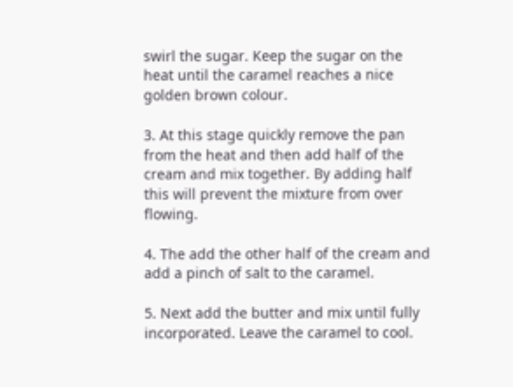swirl the sugar. Keep the sugar on the heat until the caramel reaches a nice golden brown colour.

3. At this stage quickly remove the pan from the heat and then add half of the cream and mix together. By adding half this will prevent the mixture from over flowing.

4. The add the other half of the cream and add a pinch of salt to the caramel.

5. Next add the butter and mix until fully incorporated. Leave the caramel to cool.